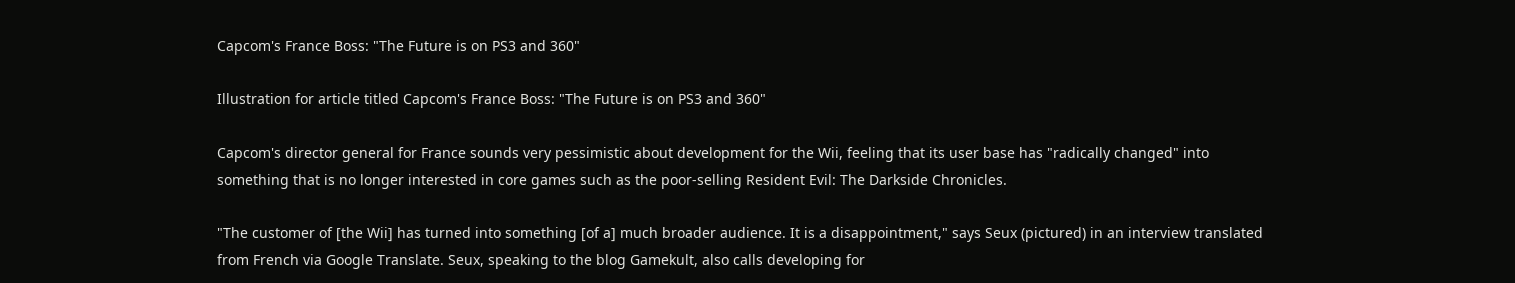Capcom's France Boss: "The Future is on PS3 and 360"

Illustration for article titled Capcom's France Boss: "The Future is on PS3 and 360"

Capcom's director general for France sounds very pessimistic about development for the Wii, feeling that its user base has "radically changed" into something that is no longer interested in core games such as the poor-selling Resident Evil: The Darkside Chronicles.

"The customer of [the Wii] has turned into something [of a] much broader audience. It is a disappointment," says Seux (pictured) in an interview translated from French via Google Translate. Seux, speaking to the blog Gamekult, also calls developing for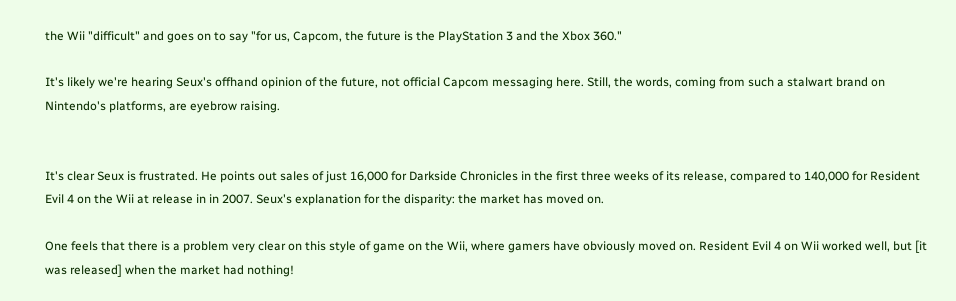the Wii "difficult" and goes on to say "for us, Capcom, the future is the PlayStation 3 and the Xbox 360."

It's likely we're hearing Seux's offhand opinion of the future, not official Capcom messaging here. Still, the words, coming from such a stalwart brand on Nintendo's platforms, are eyebrow raising.


It's clear Seux is frustrated. He points out sales of just 16,000 for Darkside Chronicles in the first three weeks of its release, compared to 140,000 for Resident Evil 4 on the Wii at release in in 2007. Seux's explanation for the disparity: the market has moved on.

One feels that there is a problem very clear on this style of game on the Wii, where gamers have obviously moved on. Resident Evil 4 on Wii worked well, but [it was released] when the market had nothing!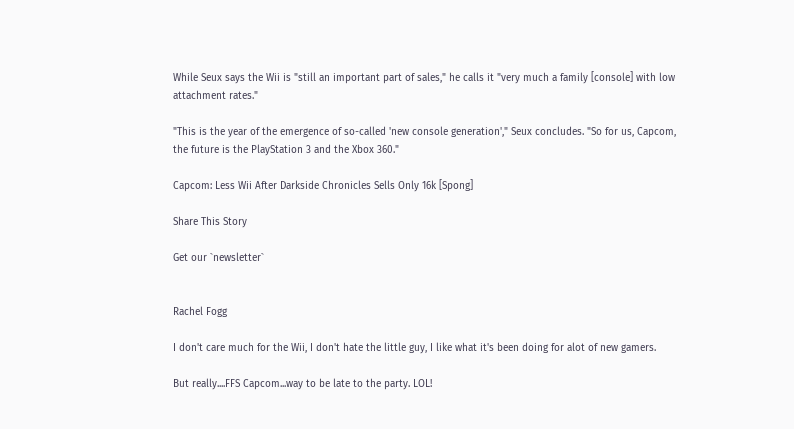While Seux says the Wii is "still an important part of sales," he calls it "very much a family [console] with low attachment rates."

"This is the year of the emergence of so-called 'new console generation'," Seux concludes. "So for us, Capcom, the future is the PlayStation 3 and the Xbox 360."

Capcom: Less Wii After Darkside Chronicles Sells Only 16k [Spong]

Share This Story

Get our `newsletter`


Rachel Fogg

I don't care much for the Wii, I don't hate the little guy, I like what it's been doing for alot of new gamers.

But really....FFS Capcom...way to be late to the party. LOL!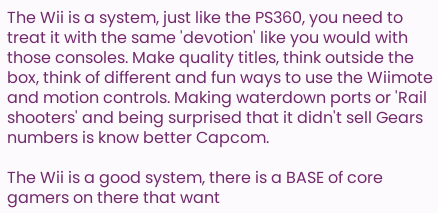The Wii is a system, just like the PS360, you need to treat it with the same 'devotion' like you would with those consoles. Make quality titles, think outside the box, think of different and fun ways to use the Wiimote and motion controls. Making waterdown ports or 'Rail shooters' and being surprised that it didn't sell Gears numbers is know better Capcom.

The Wii is a good system, there is a BASE of core gamers on there that want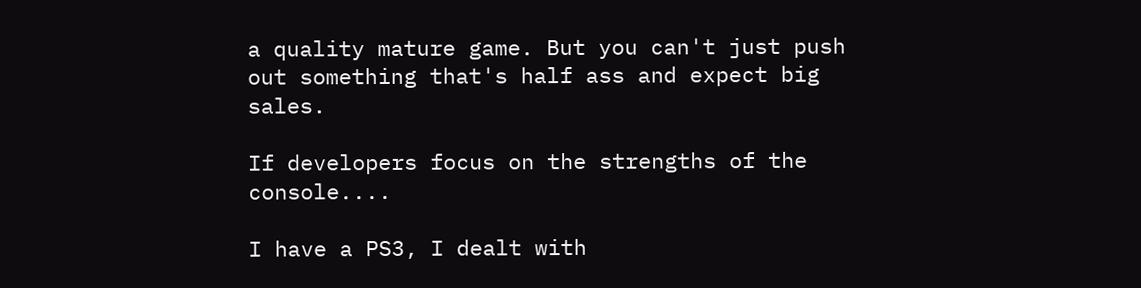a quality mature game. But you can't just push out something that's half ass and expect big sales.

If developers focus on the strengths of the console....

I have a PS3, I dealt with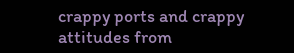crappy ports and crappy attitudes from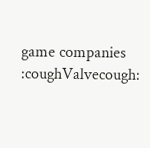game companies :coughValvecough: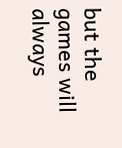but the games will always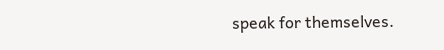speak for themselves.